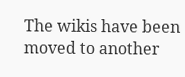The wikis have been moved to another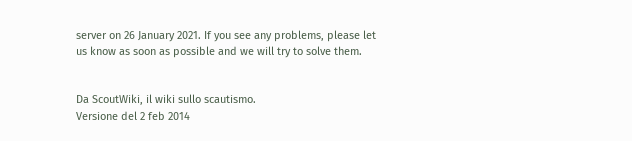server on 26 January 2021. If you see any problems, please let us know as soon as possible and we will try to solve them.


Da ScoutWiki, il wiki sullo scautismo.
Versione del 2 feb 2014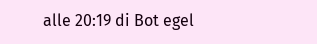alle 20:19 di Bot egel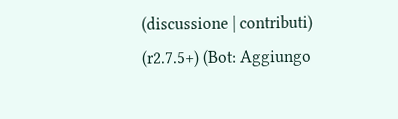(discussione | contributi) (r2.7.5+) (Bot: Aggiungo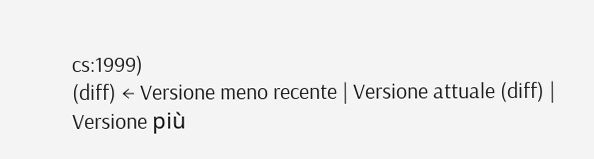cs:1999)
(diff) ← Versione meno recente | Versione attuale (diff) | Versione più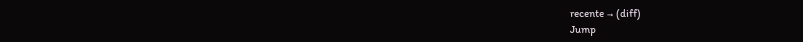recente → (diff)
Jump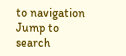to navigation Jump to search